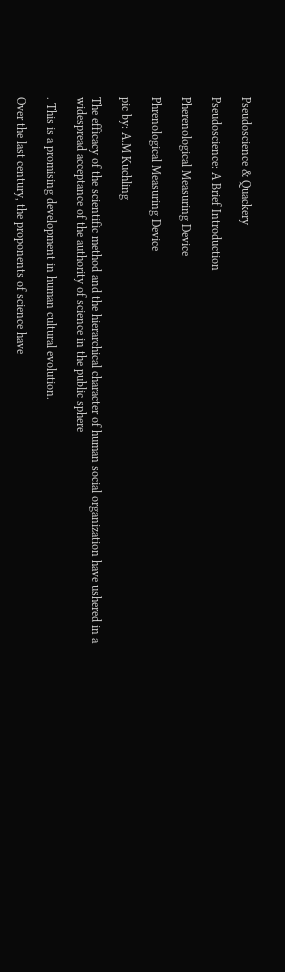Pseudoscience & Quackery

Pseudoscience: A Brief Introduction

Pherenological Measuring Device

Phrenological Measuring Device

pic by: A.M Kuchling

The efficacy of the scientific method and the hierarchical character of human social organization have ushered in a widespread acceptance of the authority of science in the public sphere

. This is a promising development in human cultural evolution.

Over the last century, the proponents of science have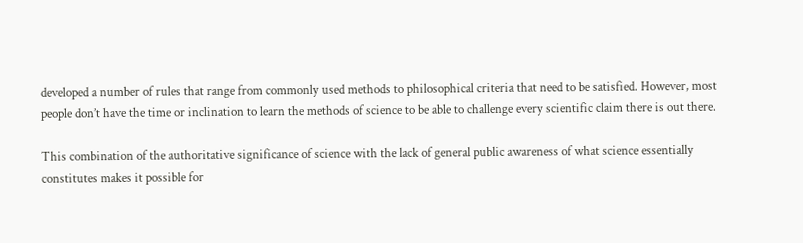developed a number of rules that range from commonly used methods to philosophical criteria that need to be satisfied. However, most people don’t have the time or inclination to learn the methods of science to be able to challenge every scientific claim there is out there.

This combination of the authoritative significance of science with the lack of general public awareness of what science essentially constitutes makes it possible for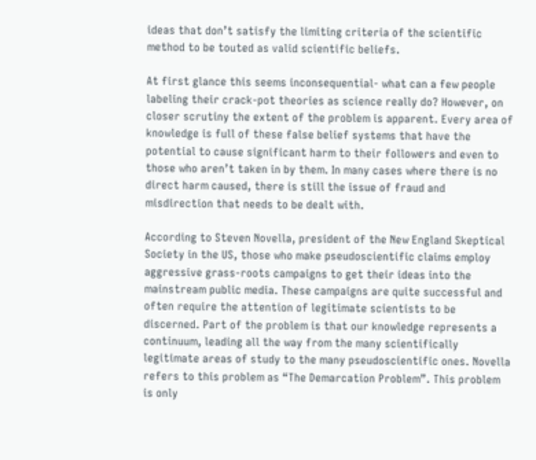ideas that don’t satisfy the limiting criteria of the scientific method to be touted as valid scientific beliefs.

At first glance this seems inconsequential- what can a few people labeling their crack-pot theories as science really do? However, on closer scrutiny the extent of the problem is apparent. Every area of knowledge is full of these false belief systems that have the potential to cause significant harm to their followers and even to those who aren’t taken in by them. In many cases where there is no direct harm caused, there is still the issue of fraud and misdirection that needs to be dealt with.

According to Steven Novella, president of the New England Skeptical Society in the US, those who make pseudoscientific claims employ aggressive grass-roots campaigns to get their ideas into the mainstream public media. These campaigns are quite successful and often require the attention of legitimate scientists to be discerned. Part of the problem is that our knowledge represents a continuum, leading all the way from the many scientifically legitimate areas of study to the many pseudoscientific ones. Novella refers to this problem as “The Demarcation Problem”. This problem is only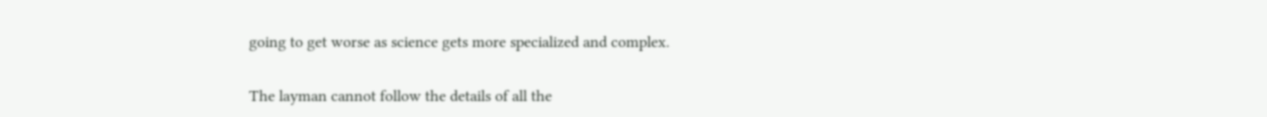going to get worse as science gets more specialized and complex.

The layman cannot follow the details of all the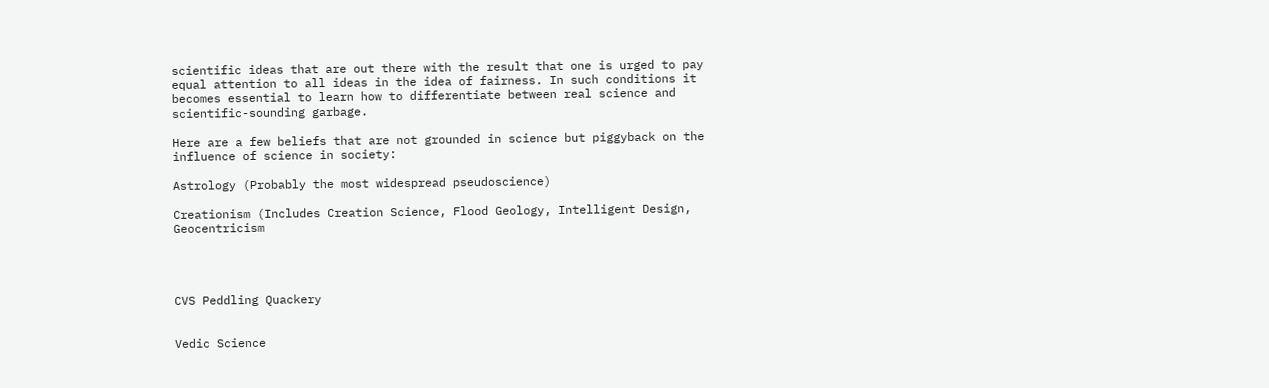scientific ideas that are out there with the result that one is urged to pay equal attention to all ideas in the idea of fairness. In such conditions it becomes essential to learn how to differentiate between real science and scientific-sounding garbage.

Here are a few beliefs that are not grounded in science but piggyback on the influence of science in society:

Astrology (Probably the most widespread pseudoscience)

Creationism (Includes Creation Science, Flood Geology, Intelligent Design, Geocentricism




CVS Peddling Quackery


Vedic Science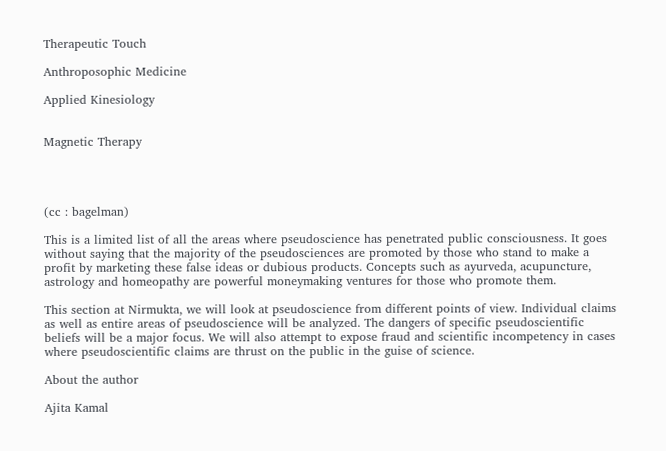Therapeutic Touch

Anthroposophic Medicine

Applied Kinesiology


Magnetic Therapy




(cc : bagelman)

This is a limited list of all the areas where pseudoscience has penetrated public consciousness. It goes without saying that the majority of the pseudosciences are promoted by those who stand to make a profit by marketing these false ideas or dubious products. Concepts such as ayurveda, acupuncture, astrology and homeopathy are powerful moneymaking ventures for those who promote them.

This section at Nirmukta, we will look at pseudoscience from different points of view. Individual claims as well as entire areas of pseudoscience will be analyzed. The dangers of specific pseudoscientific beliefs will be a major focus. We will also attempt to expose fraud and scientific incompetency in cases where pseudoscientific claims are thrust on the public in the guise of science.

About the author

Ajita Kamal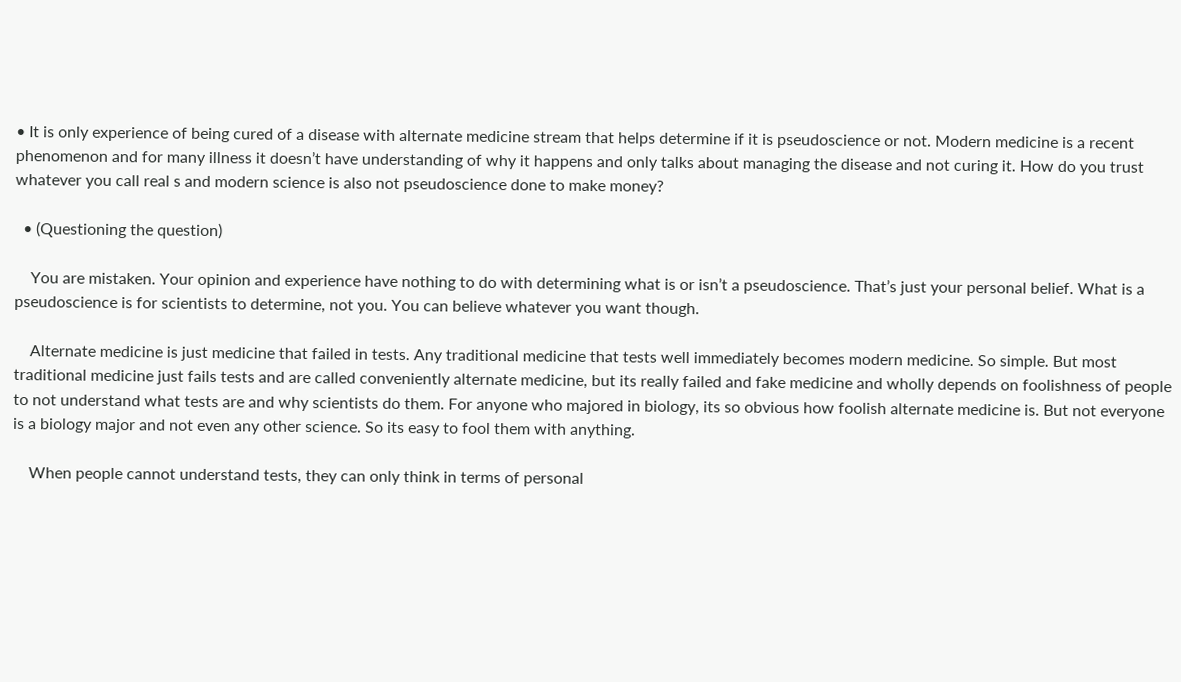• It is only experience of being cured of a disease with alternate medicine stream that helps determine if it is pseudoscience or not. Modern medicine is a recent phenomenon and for many illness it doesn’t have understanding of why it happens and only talks about managing the disease and not curing it. How do you trust whatever you call real s and modern science is also not pseudoscience done to make money?

  • (Questioning the question)

    You are mistaken. Your opinion and experience have nothing to do with determining what is or isn’t a pseudoscience. That’s just your personal belief. What is a pseudoscience is for scientists to determine, not you. You can believe whatever you want though.

    Alternate medicine is just medicine that failed in tests. Any traditional medicine that tests well immediately becomes modern medicine. So simple. But most traditional medicine just fails tests and are called conveniently alternate medicine, but its really failed and fake medicine and wholly depends on foolishness of people to not understand what tests are and why scientists do them. For anyone who majored in biology, its so obvious how foolish alternate medicine is. But not everyone is a biology major and not even any other science. So its easy to fool them with anything.

    When people cannot understand tests, they can only think in terms of personal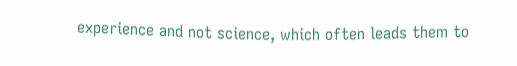experience and not science, which often leads them to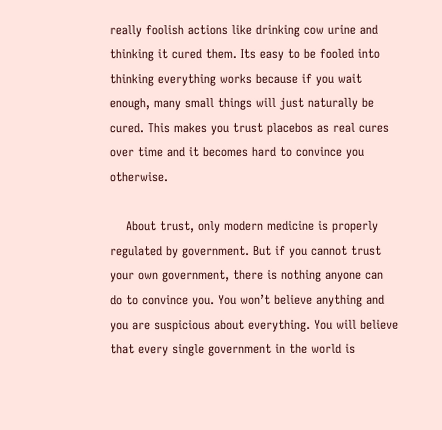really foolish actions like drinking cow urine and thinking it cured them. Its easy to be fooled into thinking everything works because if you wait enough, many small things will just naturally be cured. This makes you trust placebos as real cures over time and it becomes hard to convince you otherwise.

    About trust, only modern medicine is properly regulated by government. But if you cannot trust your own government, there is nothing anyone can do to convince you. You won’t believe anything and you are suspicious about everything. You will believe that every single government in the world is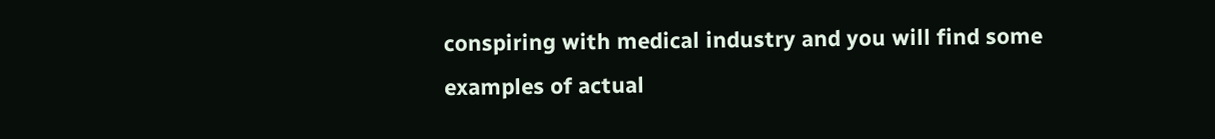conspiring with medical industry and you will find some examples of actual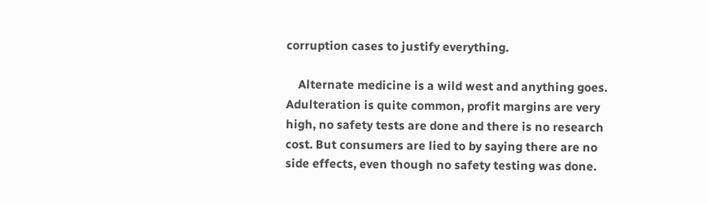corruption cases to justify everything.

    Alternate medicine is a wild west and anything goes. Adulteration is quite common, profit margins are very high, no safety tests are done and there is no research cost. But consumers are lied to by saying there are no side effects, even though no safety testing was done.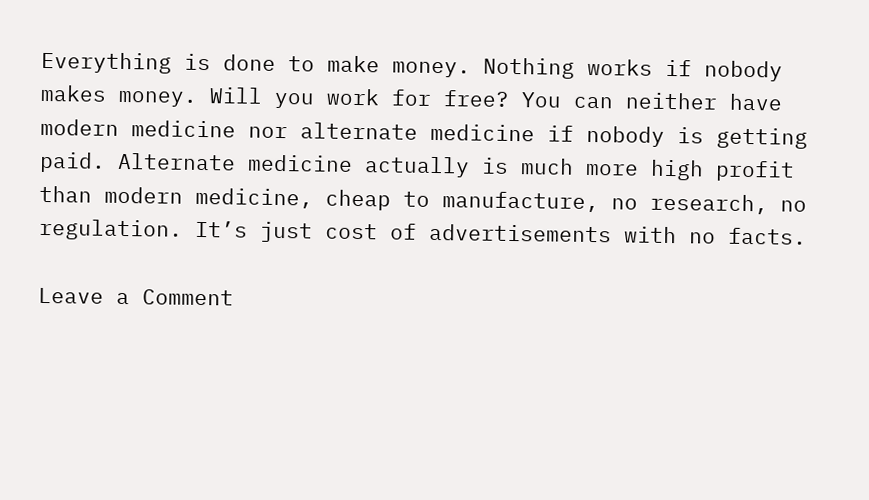Everything is done to make money. Nothing works if nobody makes money. Will you work for free? You can neither have modern medicine nor alternate medicine if nobody is getting paid. Alternate medicine actually is much more high profit than modern medicine, cheap to manufacture, no research, no regulation. It’s just cost of advertisements with no facts.

Leave a Comment